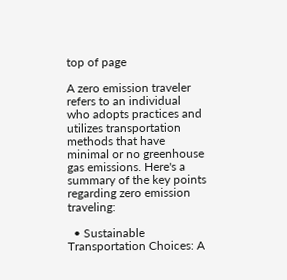top of page

A zero emission traveler refers to an individual who adopts practices and utilizes transportation methods that have minimal or no greenhouse gas emissions. Here's a summary of the key points regarding zero emission traveling:

  • Sustainable Transportation Choices: A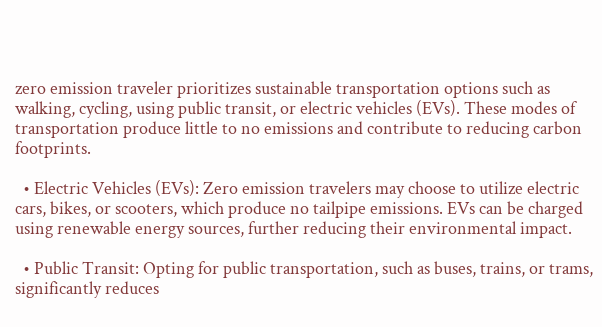zero emission traveler prioritizes sustainable transportation options such as walking, cycling, using public transit, or electric vehicles (EVs). These modes of transportation produce little to no emissions and contribute to reducing carbon footprints.

  • Electric Vehicles (EVs): Zero emission travelers may choose to utilize electric cars, bikes, or scooters, which produce no tailpipe emissions. EVs can be charged using renewable energy sources, further reducing their environmental impact.

  • Public Transit: Opting for public transportation, such as buses, trains, or trams, significantly reduces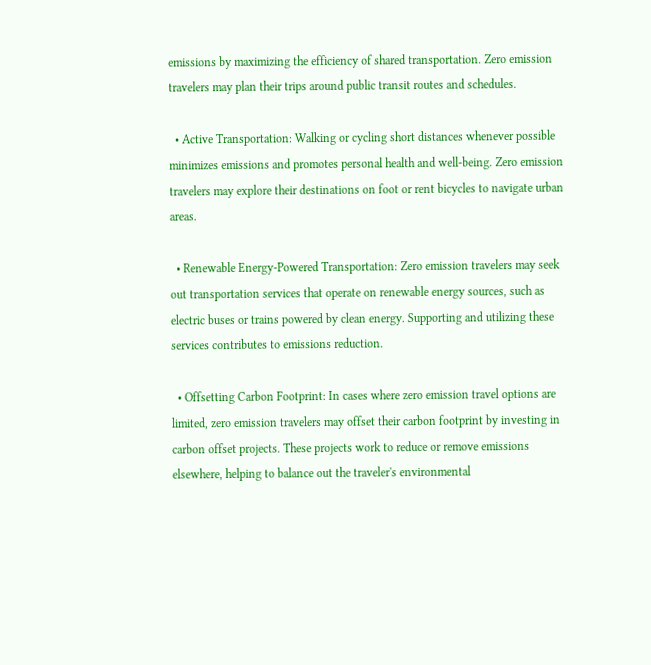emissions by maximizing the efficiency of shared transportation. Zero emission travelers may plan their trips around public transit routes and schedules.

  • Active Transportation: Walking or cycling short distances whenever possible minimizes emissions and promotes personal health and well-being. Zero emission travelers may explore their destinations on foot or rent bicycles to navigate urban areas.

  • Renewable Energy-Powered Transportation: Zero emission travelers may seek out transportation services that operate on renewable energy sources, such as electric buses or trains powered by clean energy. Supporting and utilizing these services contributes to emissions reduction.

  • Offsetting Carbon Footprint: In cases where zero emission travel options are limited, zero emission travelers may offset their carbon footprint by investing in carbon offset projects. These projects work to reduce or remove emissions elsewhere, helping to balance out the traveler's environmental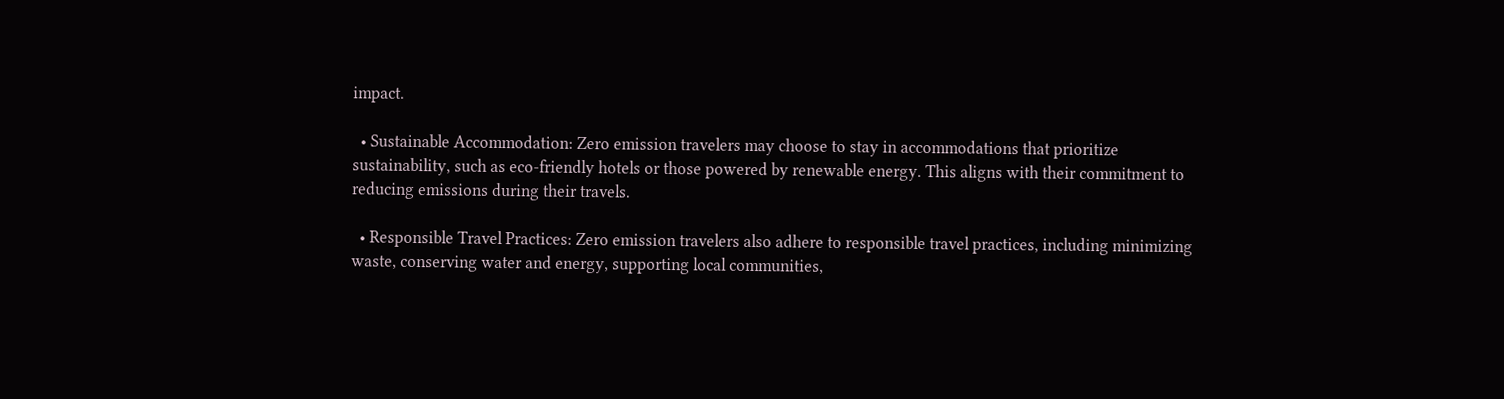impact.

  • Sustainable Accommodation: Zero emission travelers may choose to stay in accommodations that prioritize sustainability, such as eco-friendly hotels or those powered by renewable energy. This aligns with their commitment to reducing emissions during their travels.

  • Responsible Travel Practices: Zero emission travelers also adhere to responsible travel practices, including minimizing waste, conserving water and energy, supporting local communities,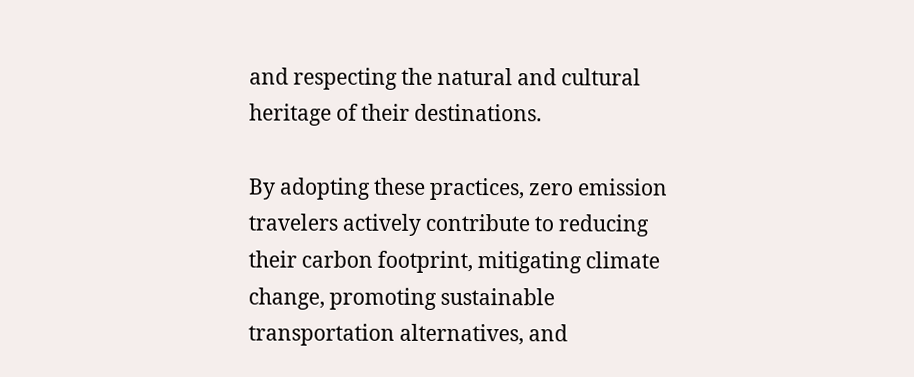and respecting the natural and cultural heritage of their destinations.

By adopting these practices, zero emission travelers actively contribute to reducing their carbon footprint, mitigating climate change, promoting sustainable transportation alternatives, and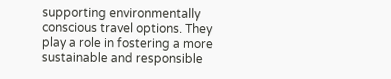supporting environmentally conscious travel options. They play a role in fostering a more sustainable and responsible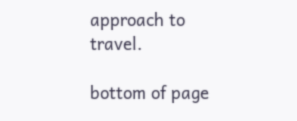approach to travel.

bottom of page